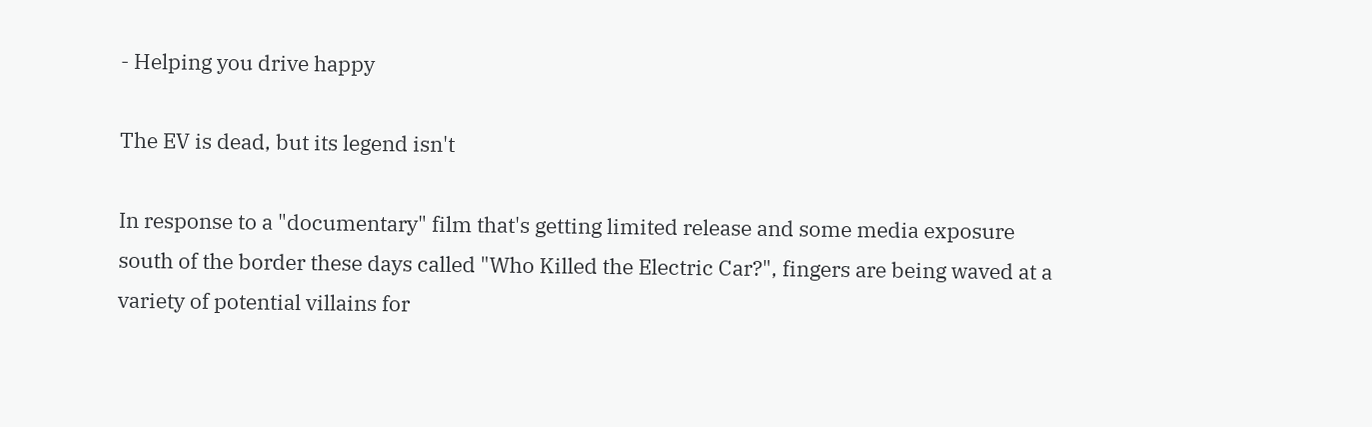- Helping you drive happy

The EV is dead, but its legend isn't

In response to a "documentary" film that's getting limited release and some media exposure south of the border these days called "Who Killed the Electric Car?", fingers are being waved at a variety of potential villains for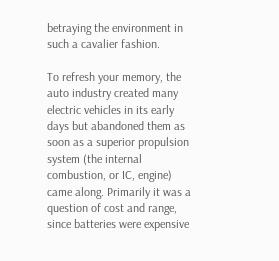betraying the environment in such a cavalier fashion.

To refresh your memory, the auto industry created many electric vehicles in its early days but abandoned them as soon as a superior propulsion system (the internal combustion, or IC, engine) came along. Primarily it was a question of cost and range, since batteries were expensive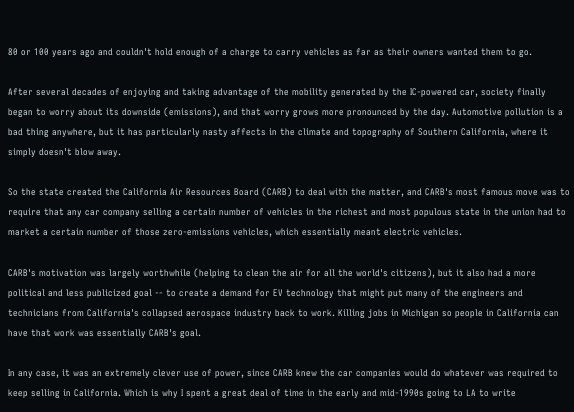80 or 100 years ago and couldn't hold enough of a charge to carry vehicles as far as their owners wanted them to go.

After several decades of enjoying and taking advantage of the mobility generated by the IC-powered car, society finally began to worry about its downside (emissions), and that worry grows more pronounced by the day. Automotive pollution is a bad thing anywhere, but it has particularly nasty affects in the climate and topography of Southern California, where it simply doesn't blow away.

So the state created the California Air Resources Board (CARB) to deal with the matter, and CARB's most famous move was to require that any car company selling a certain number of vehicles in the richest and most populous state in the union had to market a certain number of those zero-emissions vehicles, which essentially meant electric vehicles.

CARB's motivation was largely worthwhile (helping to clean the air for all the world's citizens), but it also had a more political and less publicized goal -- to create a demand for EV technology that might put many of the engineers and technicians from California's collapsed aerospace industry back to work. Killing jobs in Michigan so people in California can have that work was essentially CARB's goal.

In any case, it was an extremely clever use of power, since CARB knew the car companies would do whatever was required to keep selling in California. Which is why I spent a great deal of time in the early and mid-1990s going to LA to write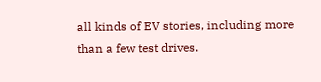all kinds of EV stories, including more than a few test drives.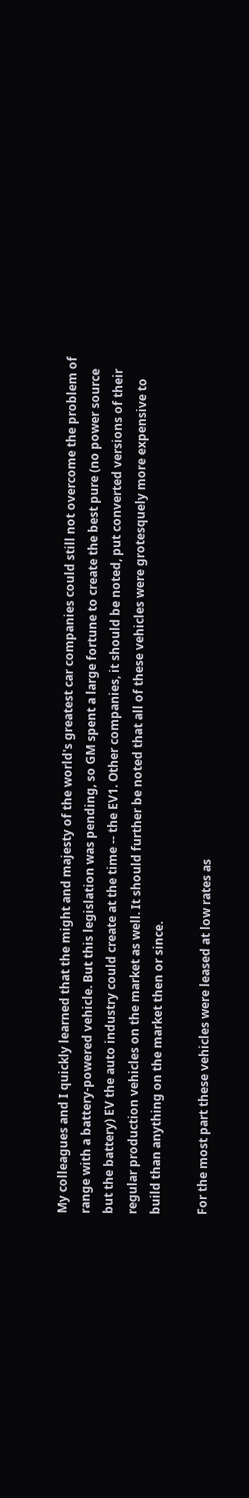My colleagues and I quickly learned that the might and majesty of the world's greatest car companies could still not overcome the problem of range with a battery-powered vehicle. But this legislation was pending, so GM spent a large fortune to create the best pure (no power source but the battery) EV the auto industry could create at the time -- the EV1. Other companies, it should be noted, put converted versions of their regular production vehicles on the market as well. It should further be noted that all of these vehicles were grotesquely more expensive to build than anything on the market then or since.

For the most part these vehicles were leased at low rates as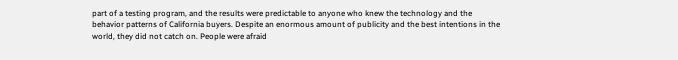part of a testing program, and the results were predictable to anyone who knew the technology and the behavior patterns of California buyers. Despite an enormous amount of publicity and the best intentions in the world, they did not catch on. People were afraid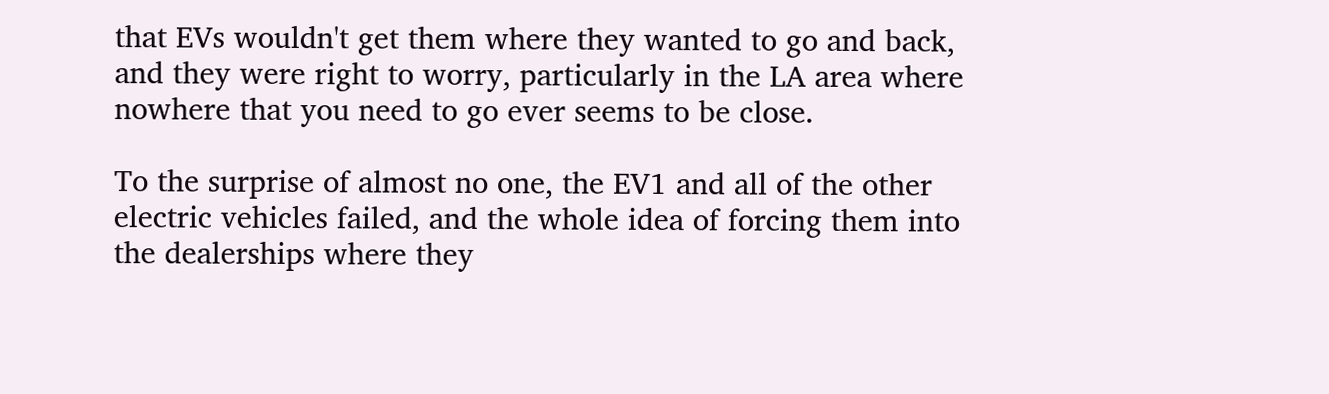that EVs wouldn't get them where they wanted to go and back, and they were right to worry, particularly in the LA area where nowhere that you need to go ever seems to be close.

To the surprise of almost no one, the EV1 and all of the other electric vehicles failed, and the whole idea of forcing them into the dealerships where they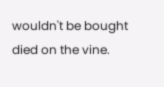wouldn't be bought died on the vine.